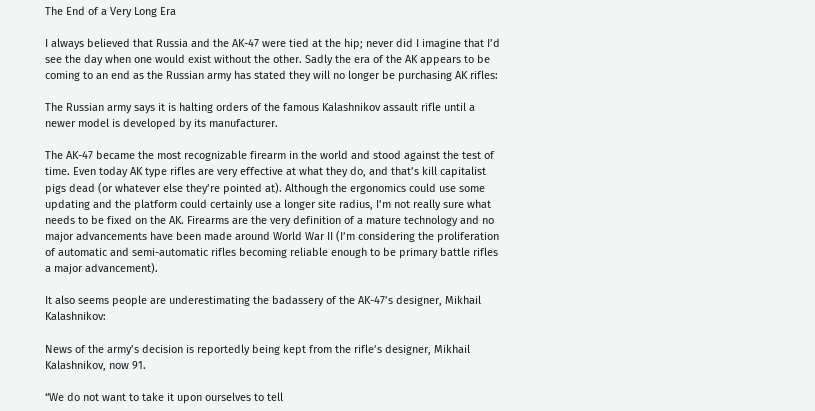The End of a Very Long Era

I always believed that Russia and the AK-47 were tied at the hip; never did I imagine that I’d see the day when one would exist without the other. Sadly the era of the AK appears to be coming to an end as the Russian army has stated they will no longer be purchasing AK rifles:

The Russian army says it is halting orders of the famous Kalashnikov assault rifle until a newer model is developed by its manufacturer.

The AK-47 became the most recognizable firearm in the world and stood against the test of time. Even today AK type rifles are very effective at what they do, and that’s kill capitalist pigs dead (or whatever else they’re pointed at). Although the ergonomics could use some updating and the platform could certainly use a longer site radius, I’m not really sure what needs to be fixed on the AK. Firearms are the very definition of a mature technology and no major advancements have been made around World War II (I’m considering the proliferation of automatic and semi-automatic rifles becoming reliable enough to be primary battle rifles a major advancement).

It also seems people are underestimating the badassery of the AK-47’s designer, Mikhail Kalashnikov:

News of the army’s decision is reportedly being kept from the rifle’s designer, Mikhail Kalashnikov, now 91.

“We do not want to take it upon ourselves to tell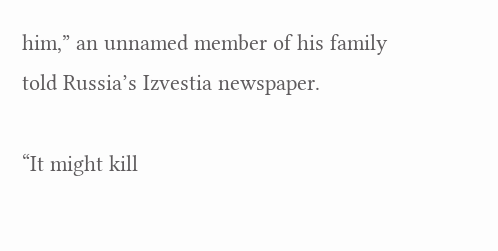him,” an unnamed member of his family told Russia’s Izvestia newspaper.

“It might kill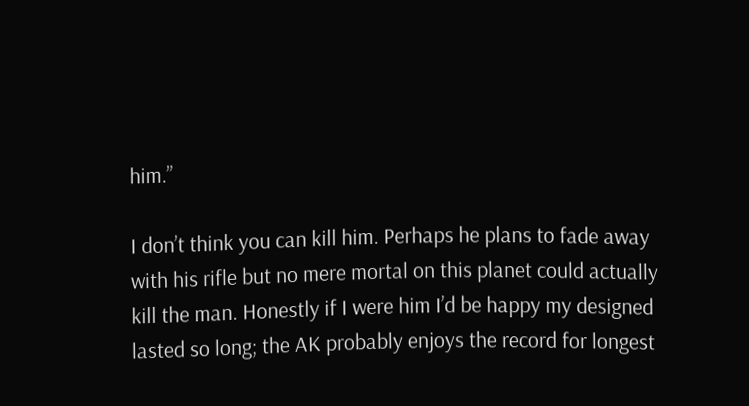him.”

I don’t think you can kill him. Perhaps he plans to fade away with his rifle but no mere mortal on this planet could actually kill the man. Honestly if I were him I’d be happy my designed lasted so long; the AK probably enjoys the record for longest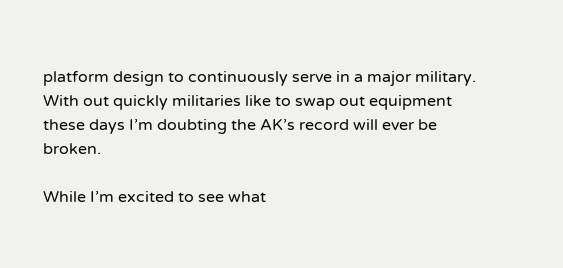platform design to continuously serve in a major military. With out quickly militaries like to swap out equipment these days I’m doubting the AK’s record will ever be broken.

While I’m excited to see what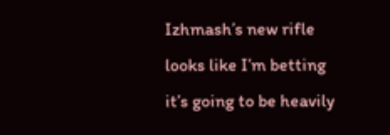Izhmash’s new rifle looks like I’m betting it’s going to be heavily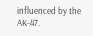influenced by the AK-47.